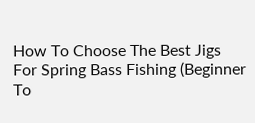How To Choose The Best Jigs For Spring Bass Fishing (Beginner To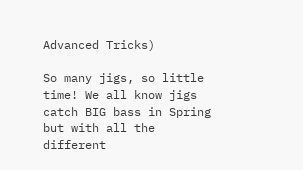Advanced Tricks)

So many jigs, so little time! We all know jigs catch BIG bass in Spring but with all the different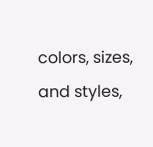colors, sizes, and styles,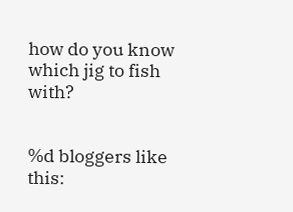how do you know which jig to fish with?


%d bloggers like this: